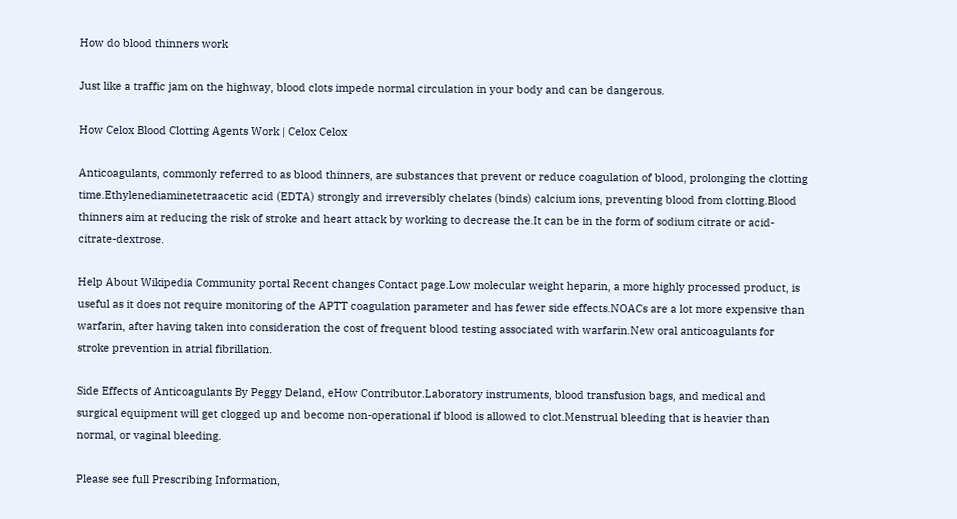How do blood thinners work

Just like a traffic jam on the highway, blood clots impede normal circulation in your body and can be dangerous.

How Celox Blood Clotting Agents Work | Celox Celox

Anticoagulants, commonly referred to as blood thinners, are substances that prevent or reduce coagulation of blood, prolonging the clotting time.Ethylenediaminetetraacetic acid (EDTA) strongly and irreversibly chelates (binds) calcium ions, preventing blood from clotting.Blood thinners aim at reducing the risk of stroke and heart attack by working to decrease the.It can be in the form of sodium citrate or acid-citrate-dextrose.

Help About Wikipedia Community portal Recent changes Contact page.Low molecular weight heparin, a more highly processed product, is useful as it does not require monitoring of the APTT coagulation parameter and has fewer side effects.NOACs are a lot more expensive than warfarin, after having taken into consideration the cost of frequent blood testing associated with warfarin.New oral anticoagulants for stroke prevention in atrial fibrillation.

Side Effects of Anticoagulants By Peggy Deland, eHow Contributor.Laboratory instruments, blood transfusion bags, and medical and surgical equipment will get clogged up and become non-operational if blood is allowed to clot.Menstrual bleeding that is heavier than normal, or vaginal bleeding.

Please see full Prescribing Information,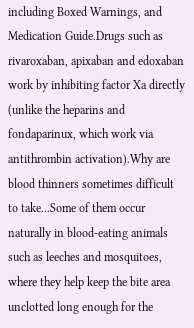including Boxed Warnings, and Medication Guide.Drugs such as rivaroxaban, apixaban and edoxaban work by inhibiting factor Xa directly (unlike the heparins and fondaparinux, which work via antithrombin activation).Why are blood thinners sometimes difficult to take...Some of them occur naturally in blood-eating animals such as leeches and mosquitoes, where they help keep the bite area unclotted long enough for the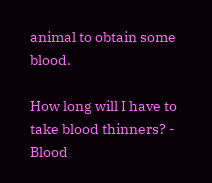animal to obtain some blood.

How long will I have to take blood thinners? - Blood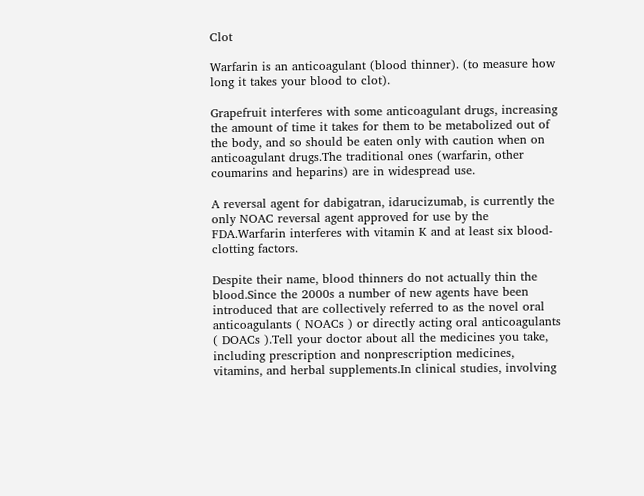Clot

Warfarin is an anticoagulant (blood thinner). (to measure how long it takes your blood to clot).

Grapefruit interferes with some anticoagulant drugs, increasing the amount of time it takes for them to be metabolized out of the body, and so should be eaten only with caution when on anticoagulant drugs.The traditional ones (warfarin, other coumarins and heparins) are in widespread use.

A reversal agent for dabigatran, idarucizumab, is currently the only NOAC reversal agent approved for use by the FDA.Warfarin interferes with vitamin K and at least six blood-clotting factors.

Despite their name, blood thinners do not actually thin the blood.Since the 2000s a number of new agents have been introduced that are collectively referred to as the novel oral anticoagulants ( NOACs ) or directly acting oral anticoagulants ( DOACs ).Tell your doctor about all the medicines you take, including prescription and nonprescription medicines, vitamins, and herbal supplements.In clinical studies, involving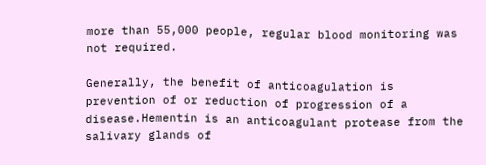more than 55,000 people, regular blood monitoring was not required.

Generally, the benefit of anticoagulation is prevention of or reduction of progression of a disease.Hementin is an anticoagulant protease from the salivary glands of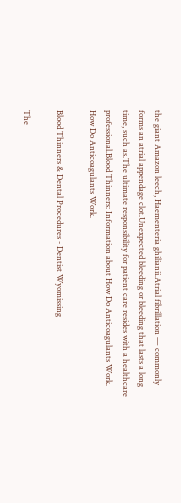the giant Amazon leech, Haementeria ghilianii.Atrial fibrillation — commonly forms an atrial appendage clot.Unexpected bleeding or bleeding that lasts a long time, such as.The ultimate responsibility for patient care resides with a healthcare professional.Blood Thinners: Information about How Do Anticoagulants Work. How Do Anticoagulants Work.

Blood Thinners & Dental Procedures - Dentist Wyomissing

The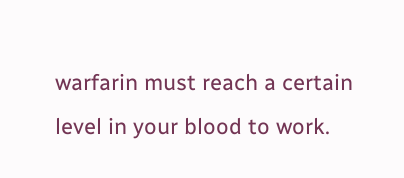warfarin must reach a certain level in your blood to work.